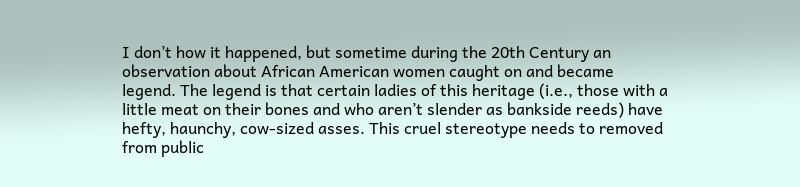I don’t how it happened, but sometime during the 20th Century an observation about African American women caught on and became legend. The legend is that certain ladies of this heritage (i.e., those with a little meat on their bones and who aren’t slender as bankside reeds) have hefty, haunchy, cow-sized asses. This cruel stereotype needs to removed from public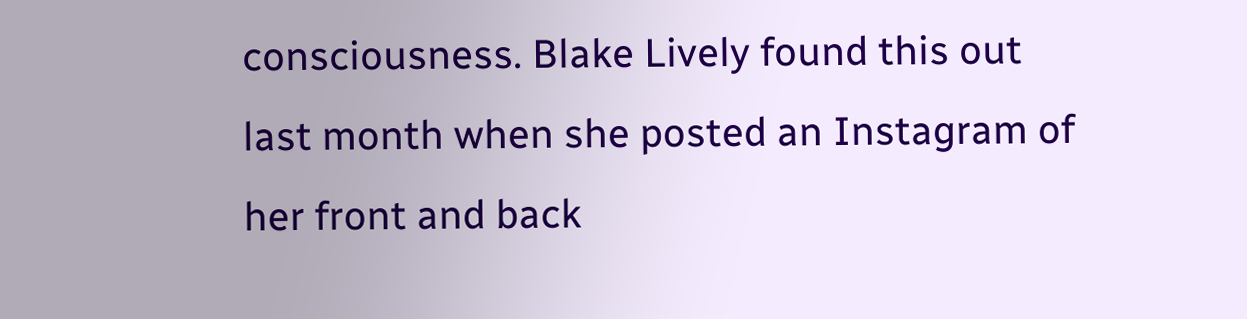consciousness. Blake Lively found this out last month when she posted an Instagram of her front and back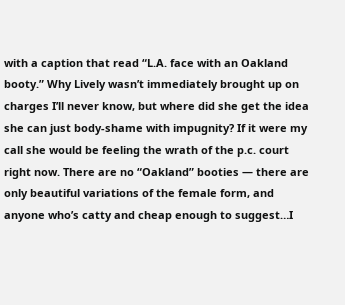with a caption that read “L.A. face with an Oakland booty.” Why Lively wasn’t immediately brought up on charges I’ll never know, but where did she get the idea she can just body-shame with impugnity? If it were my call she would be feeling the wrath of the p.c. court right now. There are no “Oakland” booties — there are only beautiful variations of the female form, and anyone who’s catty and cheap enough to suggest…I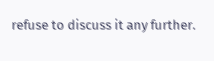refuse to discuss it any further.